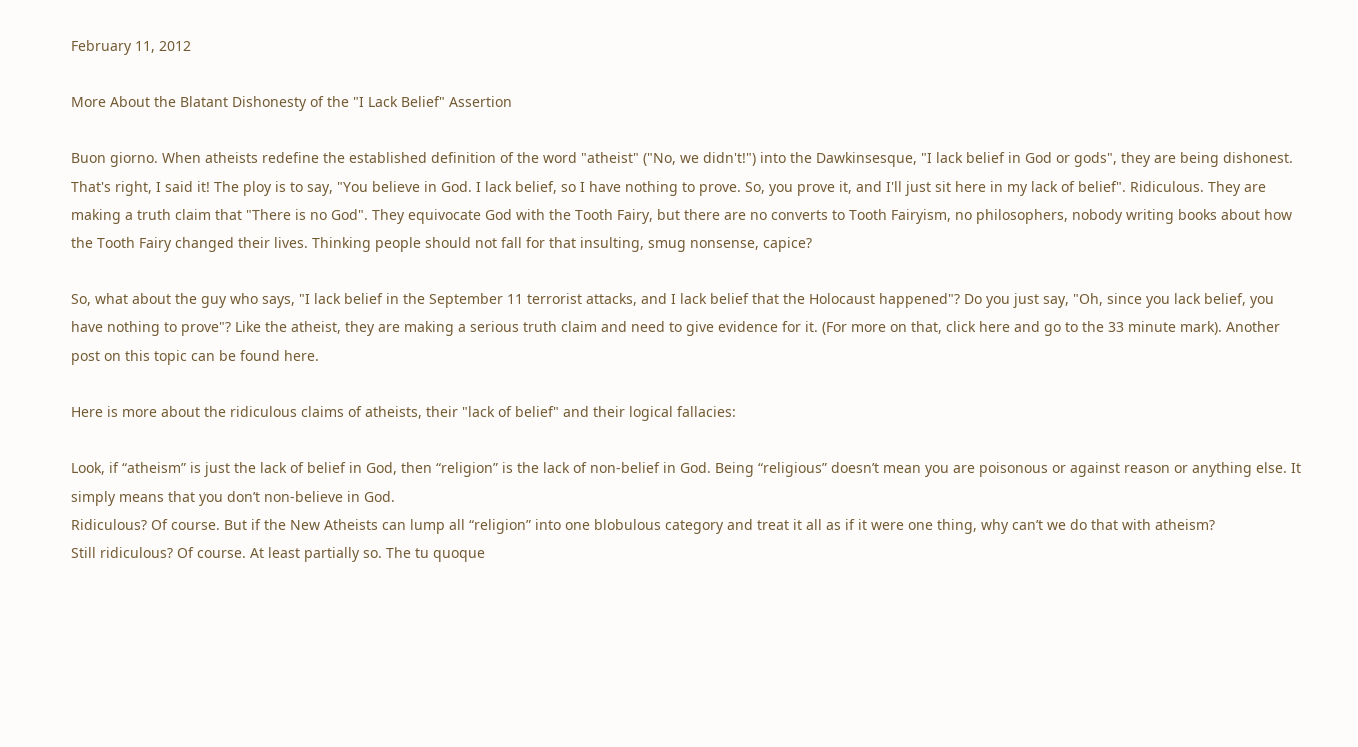February 11, 2012

More About the Blatant Dishonesty of the "I Lack Belief" Assertion

Buon giorno. When atheists redefine the established definition of the word "atheist" ("No, we didn't!") into the Dawkinsesque, "I lack belief in God or gods", they are being dishonest. That's right, I said it! The ploy is to say, "You believe in God. I lack belief, so I have nothing to prove. So, you prove it, and I'll just sit here in my lack of belief". Ridiculous. They are making a truth claim that "There is no God". They equivocate God with the Tooth Fairy, but there are no converts to Tooth Fairyism, no philosophers, nobody writing books about how the Tooth Fairy changed their lives. Thinking people should not fall for that insulting, smug nonsense, capice?

So, what about the guy who says, "I lack belief in the September 11 terrorist attacks, and I lack belief that the Holocaust happened"? Do you just say, "Oh, since you lack belief, you have nothing to prove"? Like the atheist, they are making a serious truth claim and need to give evidence for it. (For more on that, click here and go to the 33 minute mark). Another post on this topic can be found here.

Here is more about the ridiculous claims of atheists, their "lack of belief" and their logical fallacies:

Look, if “atheism” is just the lack of belief in God, then “religion” is the lack of non-belief in God. Being “religious” doesn’t mean you are poisonous or against reason or anything else. It simply means that you don’t non-believe in God.
Ridiculous? Of course. But if the New Atheists can lump all “religion” into one blobulous category and treat it all as if it were one thing, why can’t we do that with atheism?
Still ridiculous? Of course. At least partially so. The tu quoque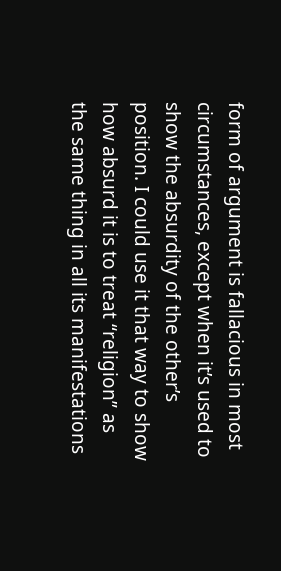form of argument is fallacious in most circumstances, except when it’s used to show the absurdity of the other’s position. I could use it that way to show how absurd it is to treat “religion” as the same thing in all its manifestations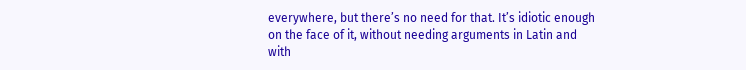everywhere, but there’s no need for that. It’s idiotic enough on the face of it, without needing arguments in Latin and with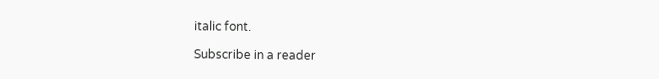italic font.

Subscribe in a reader